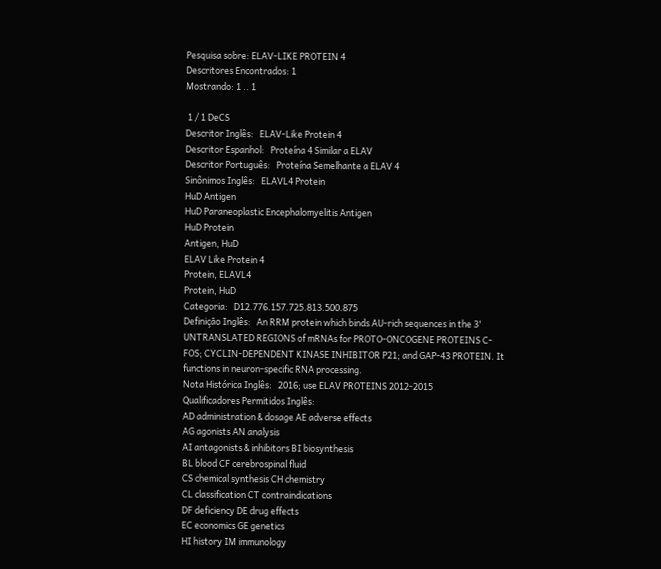Pesquisa sobre: ELAV-LIKE PROTEIN 4
Descritores Encontrados: 1
Mostrando: 1 .. 1

 1 / 1 DeCS
Descritor Inglês:   ELAV-Like Protein 4
Descritor Espanhol:   Proteína 4 Similar a ELAV
Descritor Português:   Proteína Semelhante a ELAV 4
Sinônimos Inglês:   ELAVL4 Protein
HuD Antigen
HuD Paraneoplastic Encephalomyelitis Antigen
HuD Protein
Antigen, HuD
ELAV Like Protein 4
Protein, ELAVL4
Protein, HuD
Categoria:   D12.776.157.725.813.500.875
Definição Inglês:   An RRM protein which binds AU-rich sequences in the 3' UNTRANSLATED REGIONS of mRNAs for PROTO-ONCOGENE PROTEINS C-FOS; CYCLIN-DEPENDENT KINASE INHIBITOR P21; and GAP-43 PROTEIN. It functions in neuron-specific RNA processing.
Nota Histórica Inglês:   2016; use ELAV PROTEINS 2012-2015
Qualificadores Permitidos Inglês:
AD administration & dosage AE adverse effects
AG agonists AN analysis
AI antagonists & inhibitors BI biosynthesis
BL blood CF cerebrospinal fluid
CS chemical synthesis CH chemistry
CL classification CT contraindications
DF deficiency DE drug effects
EC economics GE genetics
HI history IM immunology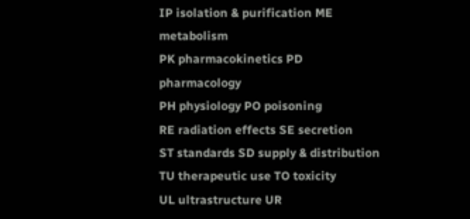IP isolation & purification ME metabolism
PK pharmacokinetics PD pharmacology
PH physiology PO poisoning
RE radiation effects SE secretion
ST standards SD supply & distribution
TU therapeutic use TO toxicity
UL ultrastructure UR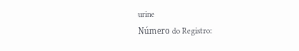urine
Número do Registro: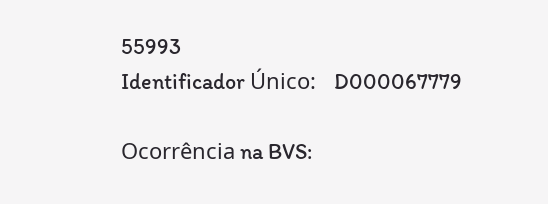55993
Identificador Único:   D000067779

Ocorrência na BVS: